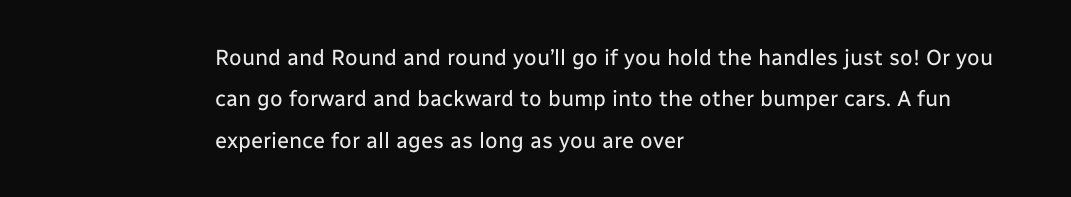Round and Round and round you’ll go if you hold the handles just so! Or you can go forward and backward to bump into the other bumper cars. A fun experience for all ages as long as you are over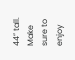44” tall. Make sure to enjoy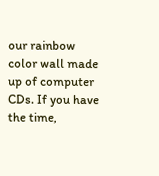our rainbow color wall made up of computer CDs. If you have the time,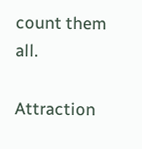count them all.

Attraction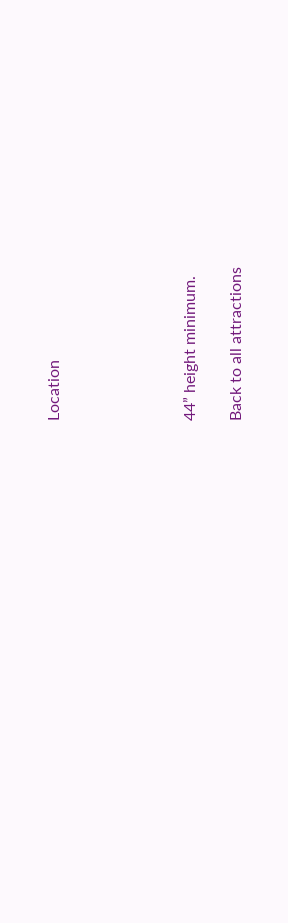Location





44” height minimum.

Back to all attractions